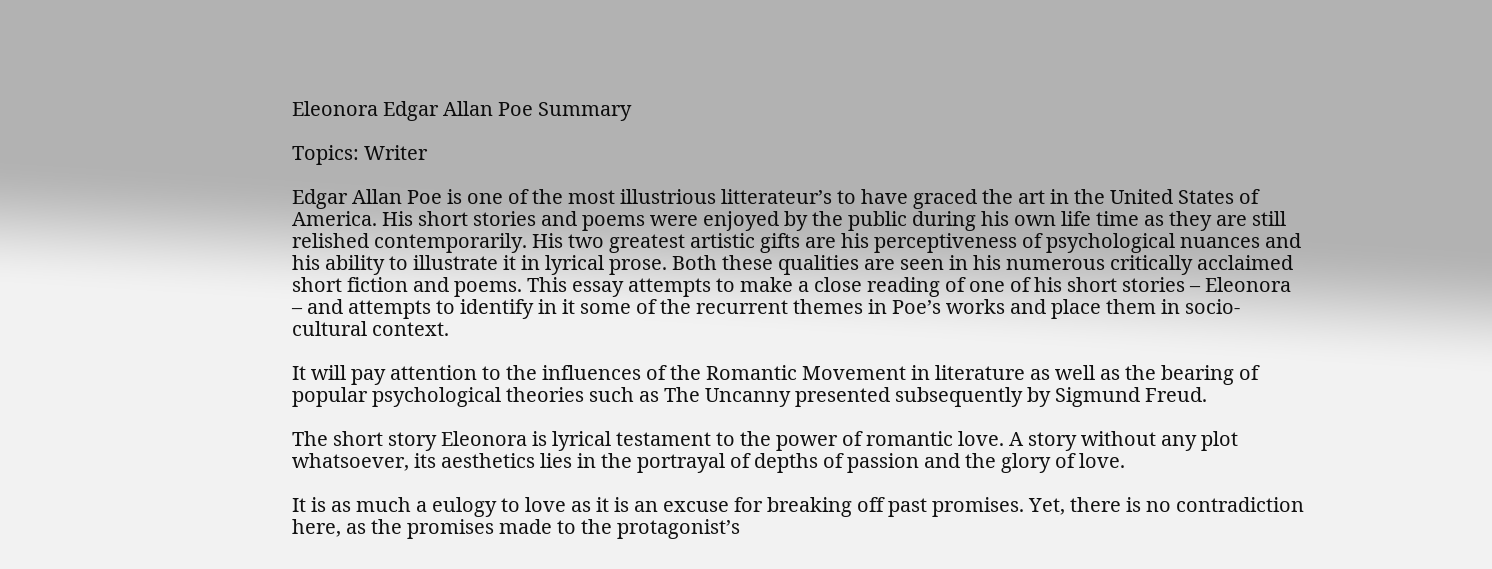Eleonora Edgar Allan Poe Summary

Topics: Writer

Edgar Allan Poe is one of the most illustrious litterateur’s to have graced the art in the United States of America. His short stories and poems were enjoyed by the public during his own life time as they are still relished contemporarily. His two greatest artistic gifts are his perceptiveness of psychological nuances and his ability to illustrate it in lyrical prose. Both these qualities are seen in his numerous critically acclaimed short fiction and poems. This essay attempts to make a close reading of one of his short stories – Eleonora – and attempts to identify in it some of the recurrent themes in Poe’s works and place them in socio-cultural context.

It will pay attention to the influences of the Romantic Movement in literature as well as the bearing of popular psychological theories such as The Uncanny presented subsequently by Sigmund Freud.

The short story Eleonora is lyrical testament to the power of romantic love. A story without any plot whatsoever, its aesthetics lies in the portrayal of depths of passion and the glory of love.

It is as much a eulogy to love as it is an excuse for breaking off past promises. Yet, there is no contradiction here, as the promises made to the protagonist’s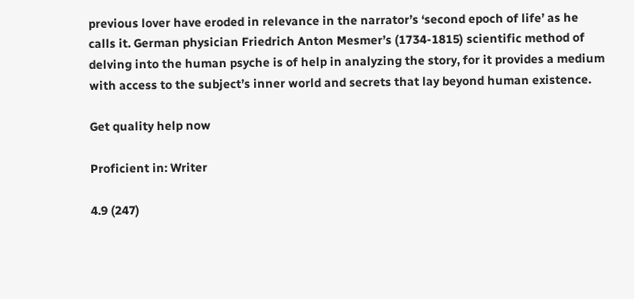previous lover have eroded in relevance in the narrator’s ‘second epoch of life’ as he calls it. German physician Friedrich Anton Mesmer’s (1734-1815) scientific method of delving into the human psyche is of help in analyzing the story, for it provides a medium with access to the subject’s inner world and secrets that lay beyond human existence.

Get quality help now

Proficient in: Writer

4.9 (247)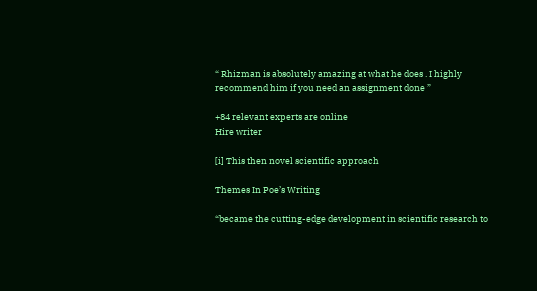“ Rhizman is absolutely amazing at what he does . I highly recommend him if you need an assignment done ”

+84 relevant experts are online
Hire writer

[i] This then novel scientific approach

Themes In Poe’s Writing

“became the cutting-edge development in scientific research to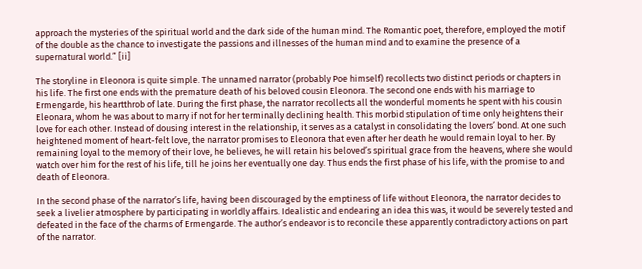approach the mysteries of the spiritual world and the dark side of the human mind. The Romantic poet, therefore, employed the motif of the double as the chance to investigate the passions and illnesses of the human mind and to examine the presence of a supernatural world.” [ii]

The storyline in Eleonora is quite simple. The unnamed narrator (probably Poe himself) recollects two distinct periods or chapters in his life. The first one ends with the premature death of his beloved cousin Eleonora. The second one ends with his marriage to Ermengarde, his heartthrob of late. During the first phase, the narrator recollects all the wonderful moments he spent with his cousin Eleonara, whom he was about to marry if not for her terminally declining health. This morbid stipulation of time only heightens their love for each other. Instead of dousing interest in the relationship, it serves as a catalyst in consolidating the lovers’ bond. At one such heightened moment of heart-felt love, the narrator promises to Eleonora that even after her death he would remain loyal to her. By remaining loyal to the memory of their love, he believes, he will retain his beloved’s spiritual grace from the heavens, where she would watch over him for the rest of his life, till he joins her eventually one day. Thus ends the first phase of his life, with the promise to and death of Eleonora.

In the second phase of the narrator’s life, having been discouraged by the emptiness of life without Eleonora, the narrator decides to seek a livelier atmosphere by participating in worldly affairs. Idealistic and endearing an idea this was, it would be severely tested and defeated in the face of the charms of Ermengarde. The author’s endeavor is to reconcile these apparently contradictory actions on part of the narrator.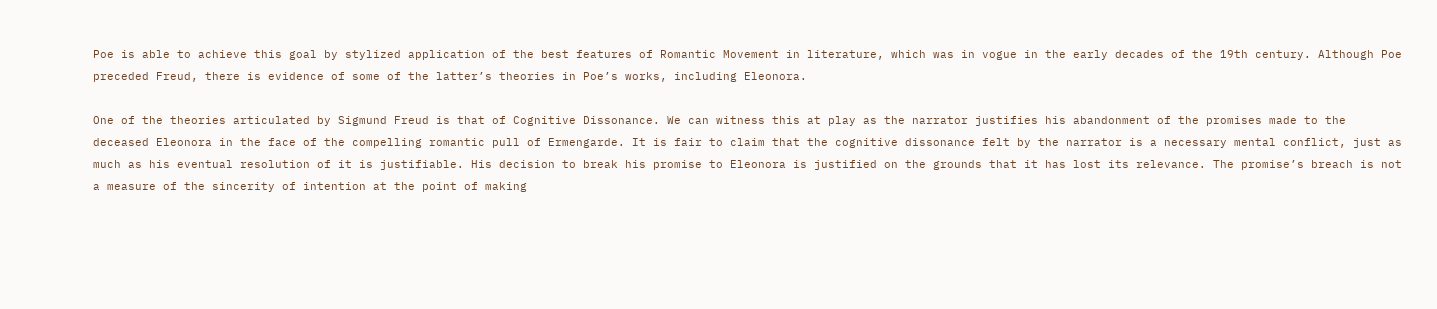Poe is able to achieve this goal by stylized application of the best features of Romantic Movement in literature, which was in vogue in the early decades of the 19th century. Although Poe preceded Freud, there is evidence of some of the latter’s theories in Poe’s works, including Eleonora.

One of the theories articulated by Sigmund Freud is that of Cognitive Dissonance. We can witness this at play as the narrator justifies his abandonment of the promises made to the deceased Eleonora in the face of the compelling romantic pull of Ermengarde. It is fair to claim that the cognitive dissonance felt by the narrator is a necessary mental conflict, just as much as his eventual resolution of it is justifiable. His decision to break his promise to Eleonora is justified on the grounds that it has lost its relevance. The promise’s breach is not a measure of the sincerity of intention at the point of making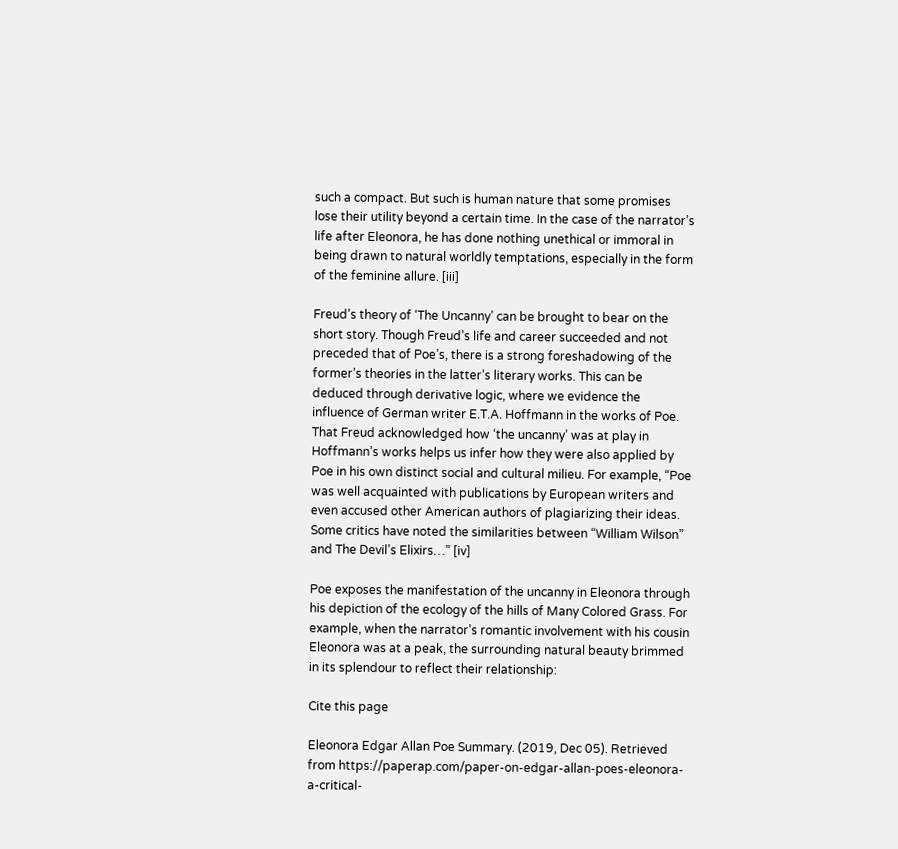such a compact. But such is human nature that some promises lose their utility beyond a certain time. In the case of the narrator’s life after Eleonora, he has done nothing unethical or immoral in being drawn to natural worldly temptations, especially in the form of the feminine allure. [iii]

Freud’s theory of ‘The Uncanny’ can be brought to bear on the short story. Though Freud’s life and career succeeded and not preceded that of Poe’s, there is a strong foreshadowing of the former’s theories in the latter’s literary works. This can be deduced through derivative logic, where we evidence the influence of German writer E.T.A. Hoffmann in the works of Poe. That Freud acknowledged how ‘the uncanny’ was at play in Hoffmann’s works helps us infer how they were also applied by Poe in his own distinct social and cultural milieu. For example, “Poe was well acquainted with publications by European writers and even accused other American authors of plagiarizing their ideas. Some critics have noted the similarities between “William Wilson” and The Devil’s Elixirs…” [iv]

Poe exposes the manifestation of the uncanny in Eleonora through his depiction of the ecology of the hills of Many Colored Grass. For example, when the narrator’s romantic involvement with his cousin Eleonora was at a peak, the surrounding natural beauty brimmed in its splendour to reflect their relationship:

Cite this page

Eleonora Edgar Allan Poe Summary. (2019, Dec 05). Retrieved from https://paperap.com/paper-on-edgar-allan-poes-eleonora-a-critical-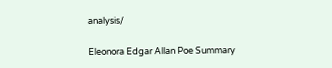analysis/

Eleonora Edgar Allan Poe Summary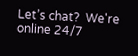Let’s chat?  We're online 24/7